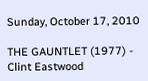Sunday, October 17, 2010

THE GAUNTLET (1977) - Clint Eastwood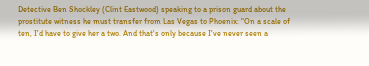Detective Ben Shockley (Clint Eastwood) speaking to a prison guard about the prostitute witness he must transfer from Las Vegas to Phoenix: "On a scale of ten, I'd have to give her a two. And that's only because I've never seen a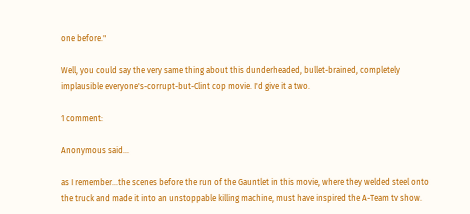one before."

Well, you could say the very same thing about this dunderheaded, bullet-brained, completely implausible everyone's-corrupt-but-Clint cop movie. I'd give it a two.

1 comment:

Anonymous said...

as I remember...the scenes before the run of the Gauntlet in this movie, where they welded steel onto the truck and made it into an unstoppable killing machine, must have inspired the A-Team tv show.